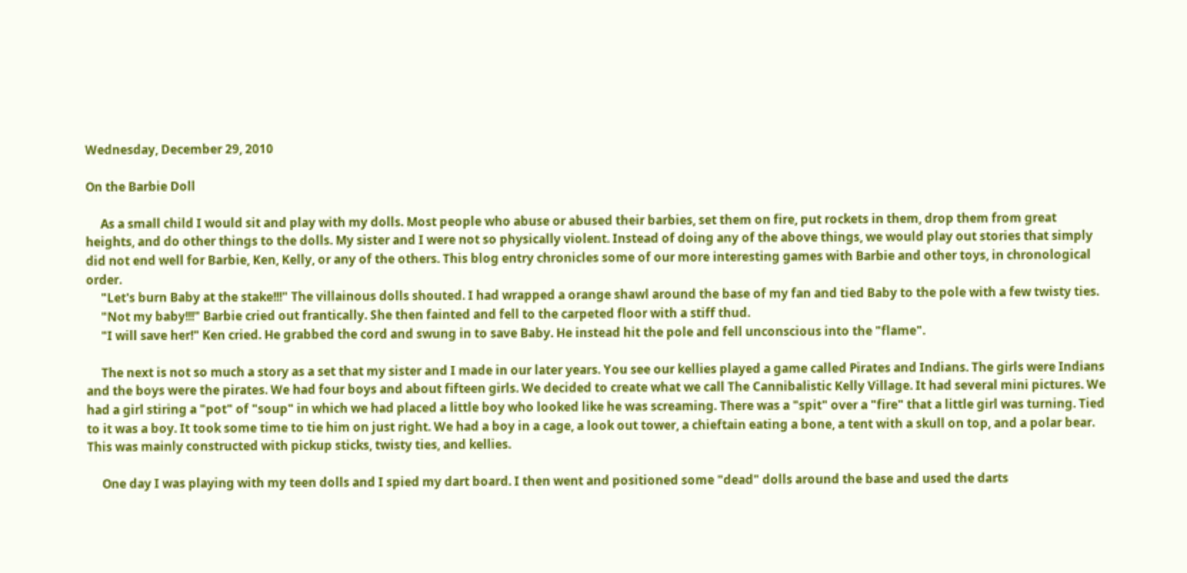Wednesday, December 29, 2010

On the Barbie Doll

     As a small child I would sit and play with my dolls. Most people who abuse or abused their barbies, set them on fire, put rockets in them, drop them from great heights, and do other things to the dolls. My sister and I were not so physically violent. Instead of doing any of the above things, we would play out stories that simply did not end well for Barbie, Ken, Kelly, or any of the others. This blog entry chronicles some of our more interesting games with Barbie and other toys, in chronological order.
     "Let's burn Baby at the stake!!!" The villainous dolls shouted. I had wrapped a orange shawl around the base of my fan and tied Baby to the pole with a few twisty ties.
     "Not my baby!!!" Barbie cried out frantically. She then fainted and fell to the carpeted floor with a stiff thud.
     "I will save her!" Ken cried. He grabbed the cord and swung in to save Baby. He instead hit the pole and fell unconscious into the "flame".

     The next is not so much a story as a set that my sister and I made in our later years. You see our kellies played a game called Pirates and Indians. The girls were Indians and the boys were the pirates. We had four boys and about fifteen girls. We decided to create what we call The Cannibalistic Kelly Village. It had several mini pictures. We had a girl stiring a "pot" of "soup" in which we had placed a little boy who looked like he was screaming. There was a "spit" over a "fire" that a little girl was turning. Tied to it was a boy. It took some time to tie him on just right. We had a boy in a cage, a look out tower, a chieftain eating a bone, a tent with a skull on top, and a polar bear. This was mainly constructed with pickup sticks, twisty ties, and kellies.

     One day I was playing with my teen dolls and I spied my dart board. I then went and positioned some "dead" dolls around the base and used the darts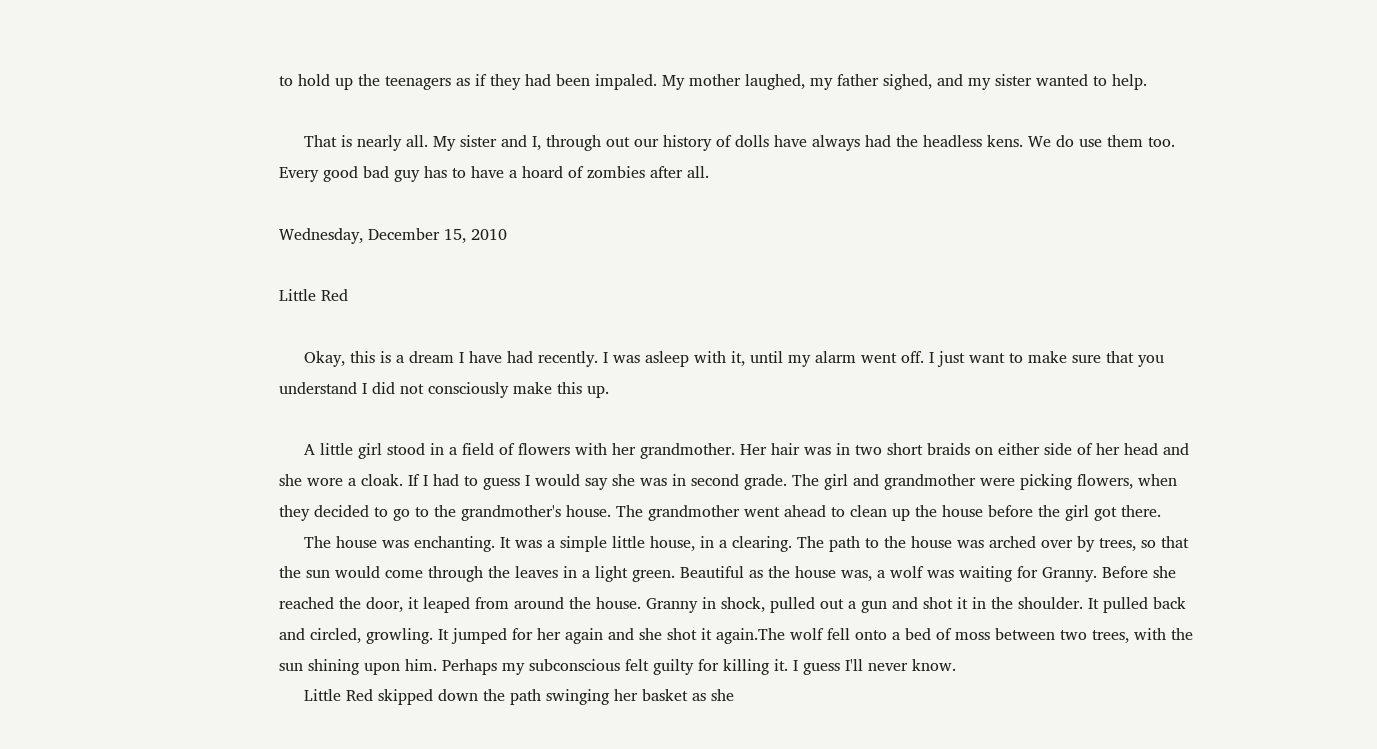to hold up the teenagers as if they had been impaled. My mother laughed, my father sighed, and my sister wanted to help.

     That is nearly all. My sister and I, through out our history of dolls have always had the headless kens. We do use them too. Every good bad guy has to have a hoard of zombies after all.

Wednesday, December 15, 2010

Little Red

     Okay, this is a dream I have had recently. I was asleep with it, until my alarm went off. I just want to make sure that you understand I did not consciously make this up.

     A little girl stood in a field of flowers with her grandmother. Her hair was in two short braids on either side of her head and she wore a cloak. If I had to guess I would say she was in second grade. The girl and grandmother were picking flowers, when they decided to go to the grandmother's house. The grandmother went ahead to clean up the house before the girl got there.
     The house was enchanting. It was a simple little house, in a clearing. The path to the house was arched over by trees, so that the sun would come through the leaves in a light green. Beautiful as the house was, a wolf was waiting for Granny. Before she reached the door, it leaped from around the house. Granny in shock, pulled out a gun and shot it in the shoulder. It pulled back and circled, growling. It jumped for her again and she shot it again.The wolf fell onto a bed of moss between two trees, with the sun shining upon him. Perhaps my subconscious felt guilty for killing it. I guess I'll never know.
     Little Red skipped down the path swinging her basket as she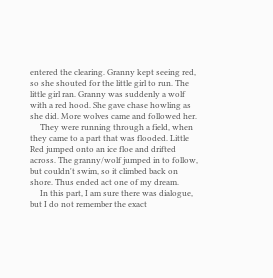entered the clearing. Granny kept seeing red, so she shouted for the little girl to run. The little girl ran. Granny was suddenly a wolf with a red hood. She gave chase howling as she did. More wolves came and followed her.
     They were running through a field, when they came to a part that was flooded. Little Red jumped onto an ice floe and drifted across. The granny/wolf jumped in to follow, but couldn't swim, so it climbed back on shore. Thus ended act one of my dream.
     In this part, I am sure there was dialogue, but I do not remember the exact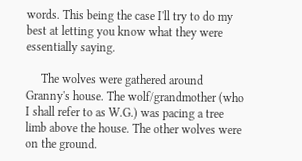words. This being the case I'll try to do my best at letting you know what they were essentially saying.

     The wolves were gathered around Granny's house. The wolf/grandmother (who I shall refer to as W.G.) was pacing a tree limb above the house. The other wolves were on the ground.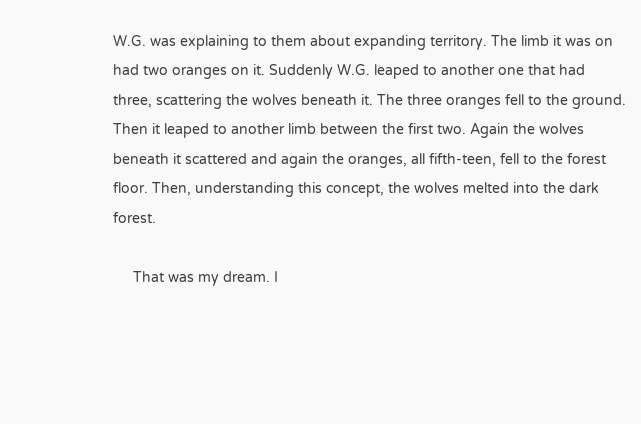W.G. was explaining to them about expanding territory. The limb it was on had two oranges on it. Suddenly W.G. leaped to another one that had three, scattering the wolves beneath it. The three oranges fell to the ground. Then it leaped to another limb between the first two. Again the wolves beneath it scattered and again the oranges, all fifth-teen, fell to the forest floor. Then, understanding this concept, the wolves melted into the dark forest.

     That was my dream. I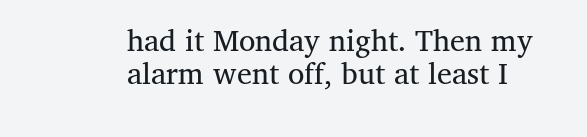had it Monday night. Then my alarm went off, but at least I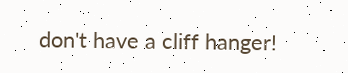don't have a cliff hanger!